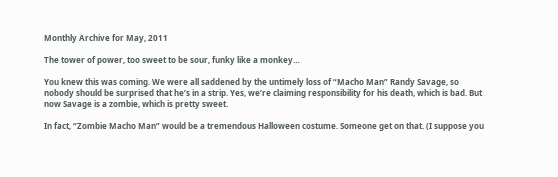Monthly Archive for May, 2011

The tower of power, too sweet to be sour, funky like a monkey…

You knew this was coming. We were all saddened by the untimely loss of “Macho Man” Randy Savage, so nobody should be surprised that he’s in a strip. Yes, we’re claiming responsibility for his death, which is bad. But now Savage is a zombie, which is pretty sweet.

In fact, “Zombie Macho Man” would be a tremendous Halloween costume. Someone get on that. (I suppose you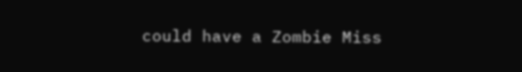could have a Zombie Miss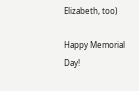Elizabeth, too)

Happy Memorial Day!